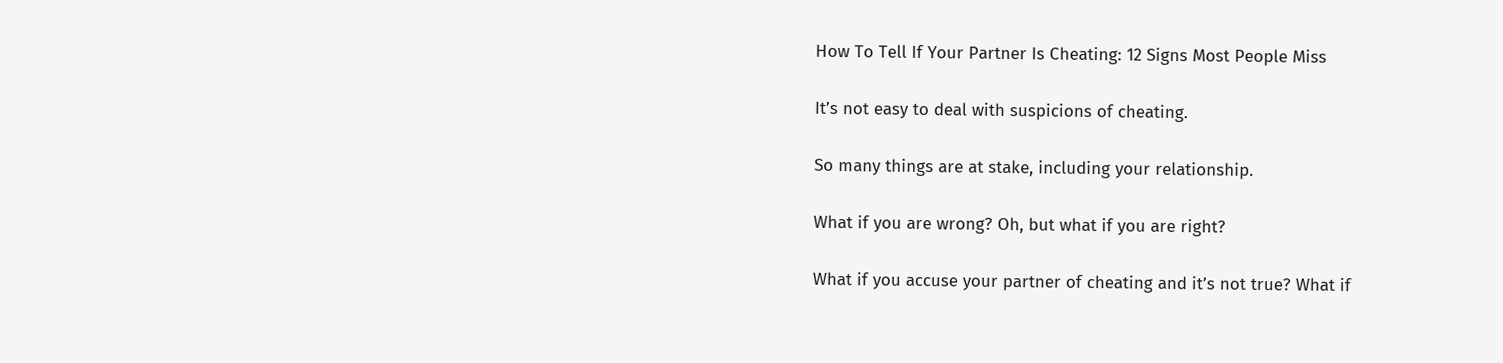How To Tell If Your Partner Is Cheating: 12 Signs Most People Miss

It’s not easy to deal with suspicions of cheating.

So many things are at stake, including your relationship.

What if you are wrong? Oh, but what if you are right?

What if you accuse your partner of cheating and it’s not true? What if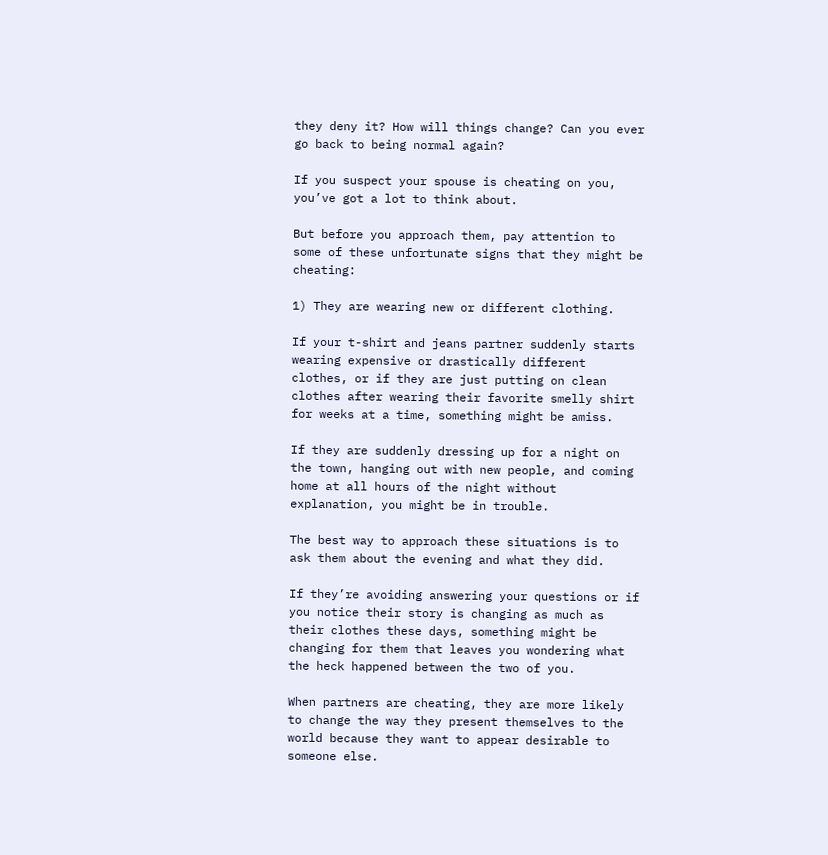they deny it? How will things change? Can you ever go back to being normal again?

If you suspect your spouse is cheating on you, you’ve got a lot to think about.

But before you approach them, pay attention to some of these unfortunate signs that they might be cheating:

1) They are wearing new or different clothing.

If your t-shirt and jeans partner suddenly starts wearing expensive or drastically different clothes, or if they are just putting on clean clothes after wearing their favorite smelly shirt for weeks at a time, something might be amiss.

If they are suddenly dressing up for a night on the town, hanging out with new people, and coming home at all hours of the night without explanation, you might be in trouble.

The best way to approach these situations is to ask them about the evening and what they did.

If they’re avoiding answering your questions or if you notice their story is changing as much as their clothes these days, something might be changing for them that leaves you wondering what the heck happened between the two of you.

When partners are cheating, they are more likely to change the way they present themselves to the world because they want to appear desirable to someone else.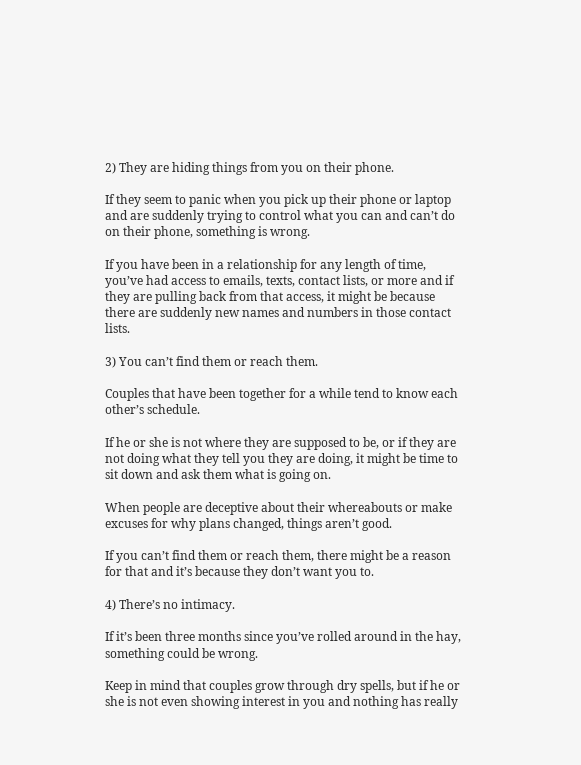2) They are hiding things from you on their phone.

If they seem to panic when you pick up their phone or laptop and are suddenly trying to control what you can and can’t do on their phone, something is wrong.

If you have been in a relationship for any length of time, you’ve had access to emails, texts, contact lists, or more and if they are pulling back from that access, it might be because there are suddenly new names and numbers in those contact lists.

3) You can’t find them or reach them.

Couples that have been together for a while tend to know each other’s schedule.

If he or she is not where they are supposed to be, or if they are not doing what they tell you they are doing, it might be time to sit down and ask them what is going on.

When people are deceptive about their whereabouts or make excuses for why plans changed, things aren’t good.

If you can’t find them or reach them, there might be a reason for that and it’s because they don’t want you to.

4) There’s no intimacy.

If it’s been three months since you’ve rolled around in the hay, something could be wrong.

Keep in mind that couples grow through dry spells, but if he or she is not even showing interest in you and nothing has really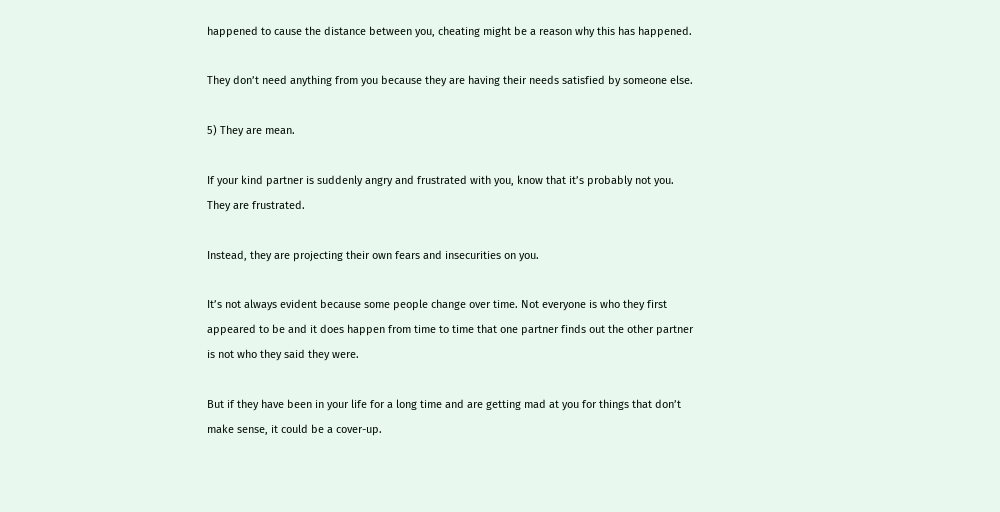happened to cause the distance between you, cheating might be a reason why this has happened.

They don’t need anything from you because they are having their needs satisfied by someone else.

5) They are mean.

If your kind partner is suddenly angry and frustrated with you, know that it’s probably not you. They are frustrated.

Instead, they are projecting their own fears and insecurities on you.

It’s not always evident because some people change over time. Not everyone is who they first appeared to be and it does happen from time to time that one partner finds out the other partner is not who they said they were.

But if they have been in your life for a long time and are getting mad at you for things that don’t make sense, it could be a cover-up.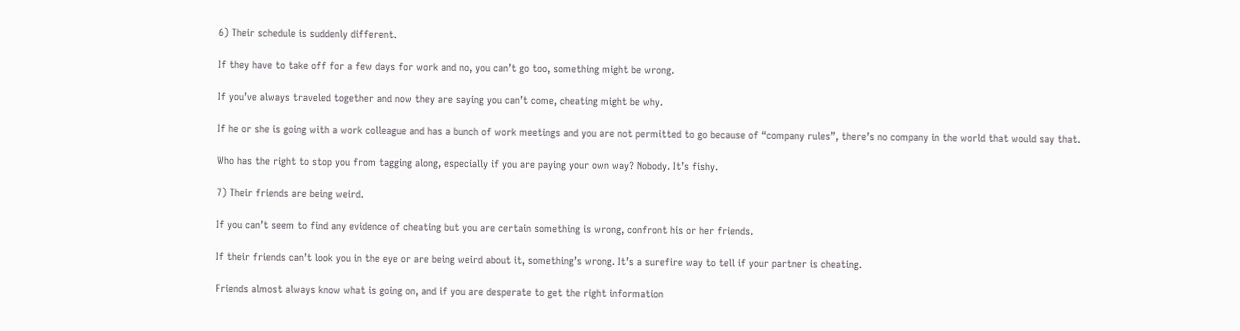6) Their schedule is suddenly different.

If they have to take off for a few days for work and no, you can’t go too, something might be wrong.

If you’ve always traveled together and now they are saying you can’t come, cheating might be why.

If he or she is going with a work colleague and has a bunch of work meetings and you are not permitted to go because of “company rules”, there’s no company in the world that would say that.

Who has the right to stop you from tagging along, especially if you are paying your own way? Nobody. It’s fishy.

7) Their friends are being weird.

If you can’t seem to find any evidence of cheating but you are certain something is wrong, confront his or her friends.

If their friends can’t look you in the eye or are being weird about it, something’s wrong. It’s a surefire way to tell if your partner is cheating.

Friends almost always know what is going on, and if you are desperate to get the right information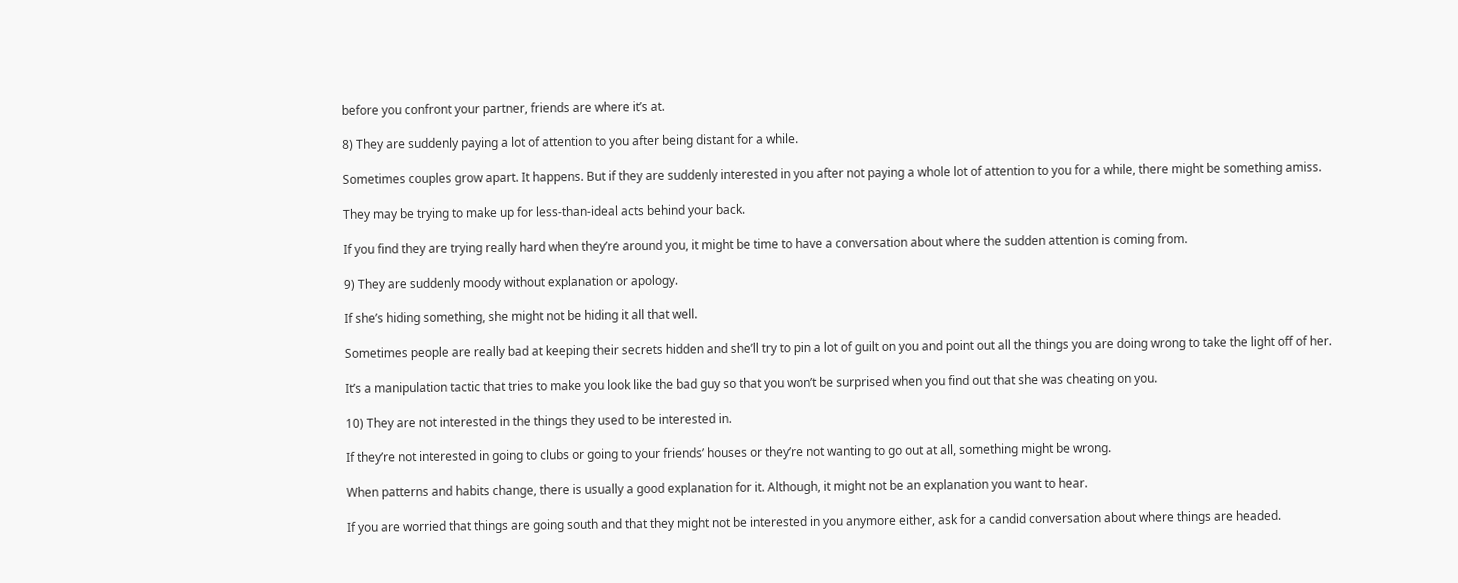before you confront your partner, friends are where it’s at.

8) They are suddenly paying a lot of attention to you after being distant for a while.

Sometimes couples grow apart. It happens. But if they are suddenly interested in you after not paying a whole lot of attention to you for a while, there might be something amiss.

They may be trying to make up for less-than-ideal acts behind your back.

If you find they are trying really hard when they’re around you, it might be time to have a conversation about where the sudden attention is coming from.

9) They are suddenly moody without explanation or apology.

If she’s hiding something, she might not be hiding it all that well.

Sometimes people are really bad at keeping their secrets hidden and she’ll try to pin a lot of guilt on you and point out all the things you are doing wrong to take the light off of her.

It’s a manipulation tactic that tries to make you look like the bad guy so that you won’t be surprised when you find out that she was cheating on you.

10) They are not interested in the things they used to be interested in.

If they’re not interested in going to clubs or going to your friends’ houses or they’re not wanting to go out at all, something might be wrong.

When patterns and habits change, there is usually a good explanation for it. Although, it might not be an explanation you want to hear.

If you are worried that things are going south and that they might not be interested in you anymore either, ask for a candid conversation about where things are headed.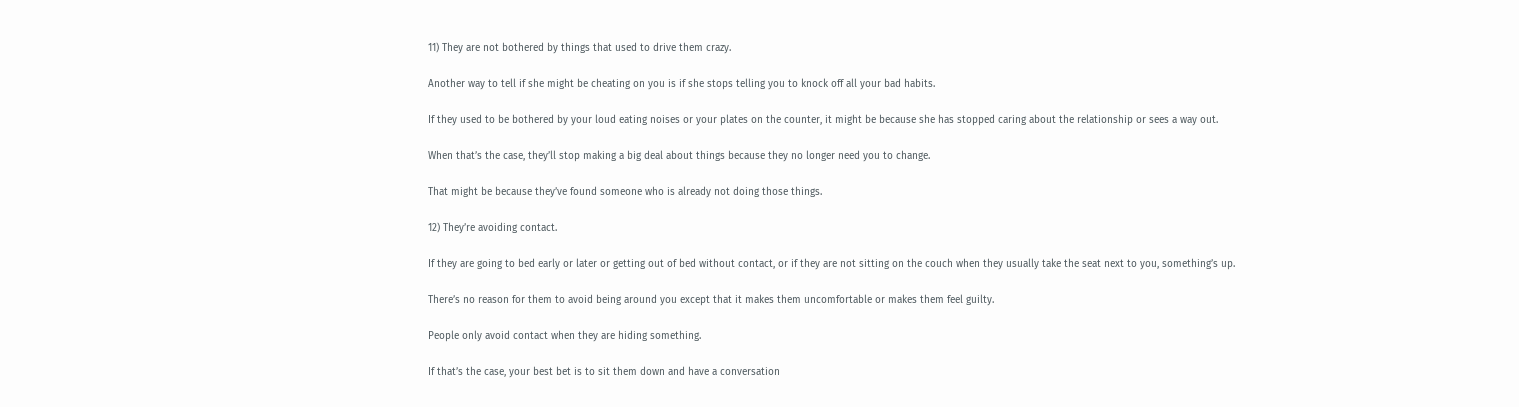11) They are not bothered by things that used to drive them crazy.

Another way to tell if she might be cheating on you is if she stops telling you to knock off all your bad habits.

If they used to be bothered by your loud eating noises or your plates on the counter, it might be because she has stopped caring about the relationship or sees a way out.

When that’s the case, they’ll stop making a big deal about things because they no longer need you to change.

That might be because they’ve found someone who is already not doing those things.

12) They’re avoiding contact.

If they are going to bed early or later or getting out of bed without contact, or if they are not sitting on the couch when they usually take the seat next to you, something’s up.

There’s no reason for them to avoid being around you except that it makes them uncomfortable or makes them feel guilty.

People only avoid contact when they are hiding something.

If that’s the case, your best bet is to sit them down and have a conversation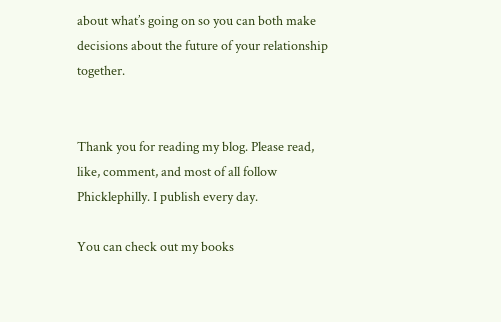about what’s going on so you can both make decisions about the future of your relationship together.


Thank you for reading my blog. Please read, like, comment, and most of all follow Phicklephilly. I publish every day.

You can check out my books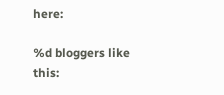here:

%d bloggers like this: